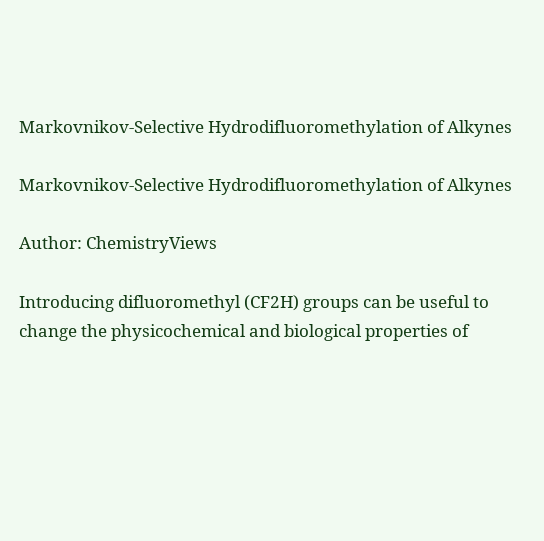Markovnikov-Selective Hydrodifluoromethylation of Alkynes

Markovnikov-Selective Hydrodifluoromethylation of Alkynes

Author: ChemistryViews

Introducing difluoromethyl (CF2H) groups can be useful to change the physicochemical and biological properties of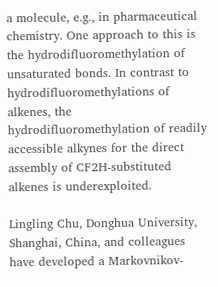a molecule, e.g., in pharmaceutical chemistry. One approach to this is the hydrodifluoromethylation of unsaturated bonds. In contrast to hydrodifluoromethylations of alkenes, the hydrodifluoromethylation of readily accessible alkynes for the direct assembly of CF2H-substituted alkenes is underexploited.

Lingling Chu, Donghua University, Shanghai, China, and colleagues have developed a Markovnikov-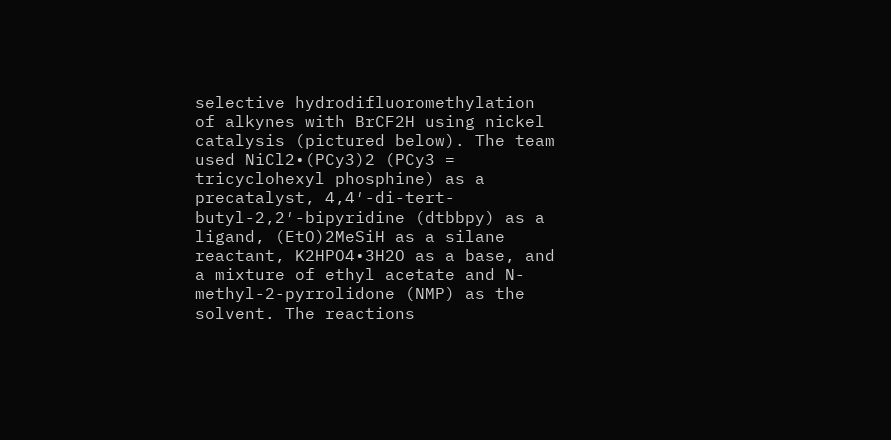selective hydrodifluoromethylation of alkynes with BrCF2H using nickel catalysis (pictured below). The team used NiCl2•(PCy3)2 (PCy3 = tricyclohexyl phosphine) as a precatalyst, 4,4′-di-tert-butyl-2,2′-bipyridine (dtbbpy) as a ligand, (EtO)2MeSiH as a silane reactant, K2HPO4•3H2O as a base, and a mixture of ethyl acetate and N-methyl-2-pyrrolidone (NMP) as the solvent. The reactions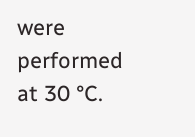were performed at 30 °C.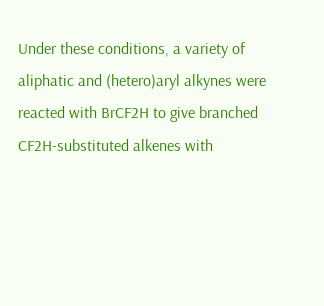Under these conditions, a variety of aliphatic and (hetero)aryl alkynes were reacted with BrCF2H to give branched CF2H-substituted alkenes with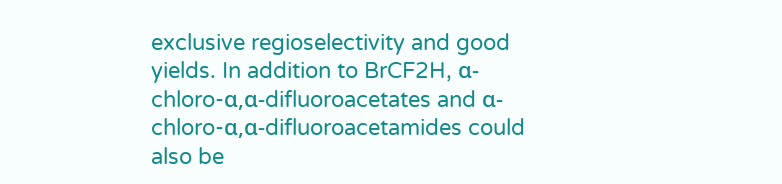exclusive regioselectivity and good yields. In addition to BrCF2H, α-chloro-α,α-difluoroacetates and α-chloro-α,α-difluoroacetamides could also be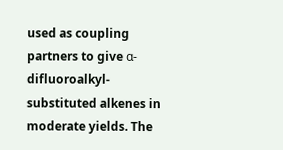used as coupling partners to give α-difluoroalkyl-substituted alkenes in moderate yields. The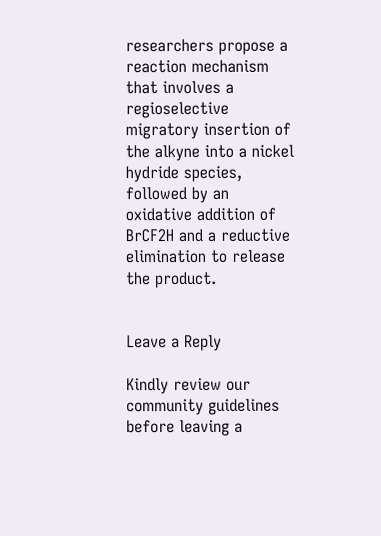researchers propose a reaction mechanism that involves a regioselective migratory insertion of the alkyne into a nickel hydride species, followed by an oxidative addition of BrCF2H and a reductive elimination to release the product.


Leave a Reply

Kindly review our community guidelines before leaving a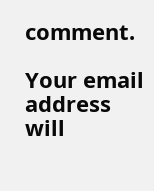comment.

Your email address will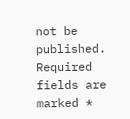not be published. Required fields are marked *